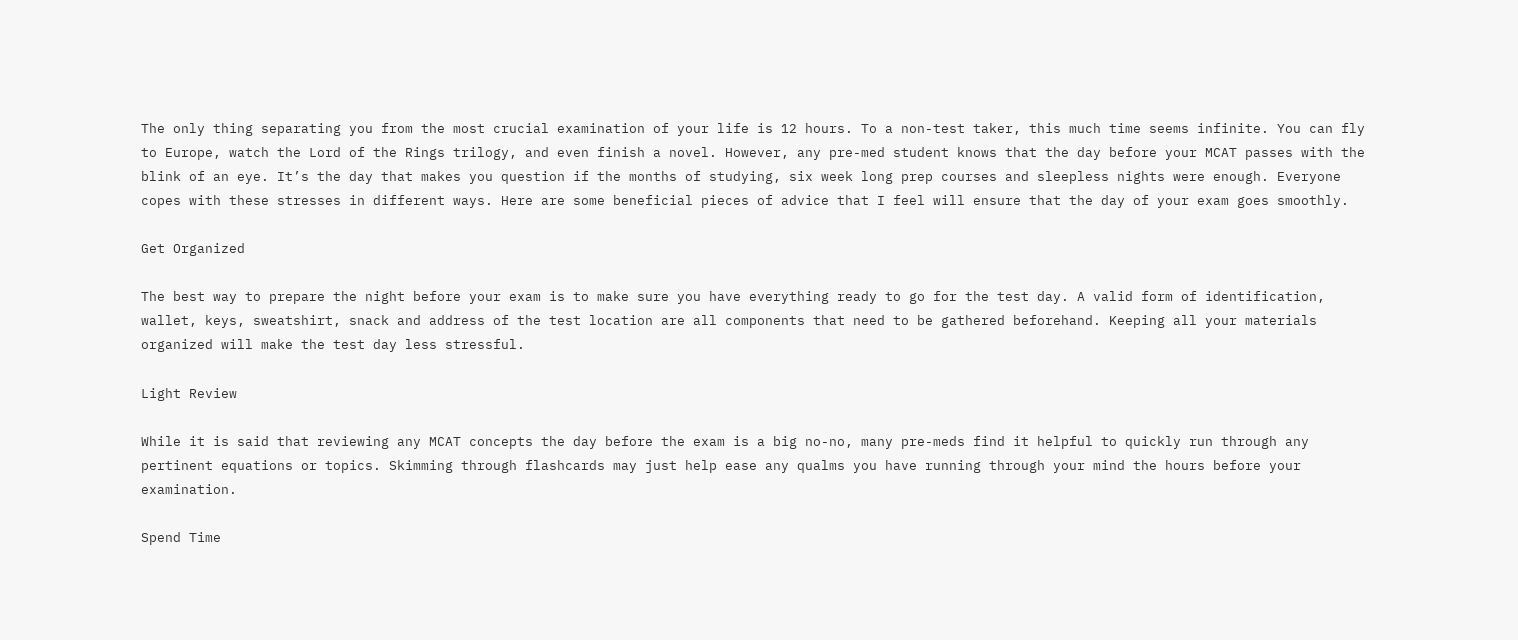The only thing separating you from the most crucial examination of your life is 12 hours. To a non-test taker, this much time seems infinite. You can fly to Europe, watch the Lord of the Rings trilogy, and even finish a novel. However, any pre-med student knows that the day before your MCAT passes with the blink of an eye. It’s the day that makes you question if the months of studying, six week long prep courses and sleepless nights were enough. Everyone copes with these stresses in different ways. Here are some beneficial pieces of advice that I feel will ensure that the day of your exam goes smoothly.

Get Organized

The best way to prepare the night before your exam is to make sure you have everything ready to go for the test day. A valid form of identification, wallet, keys, sweatshirt, snack and address of the test location are all components that need to be gathered beforehand. Keeping all your materials organized will make the test day less stressful.

Light Review

While it is said that reviewing any MCAT concepts the day before the exam is a big no-no, many pre-meds find it helpful to quickly run through any pertinent equations or topics. Skimming through flashcards may just help ease any qualms you have running through your mind the hours before your examination.

Spend Time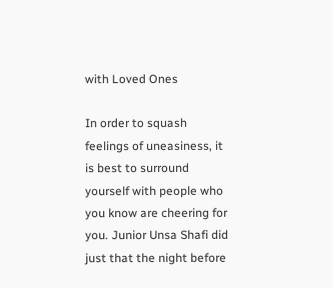with Loved Ones

In order to squash feelings of uneasiness, it is best to surround yourself with people who you know are cheering for you. Junior Unsa Shafi did just that the night before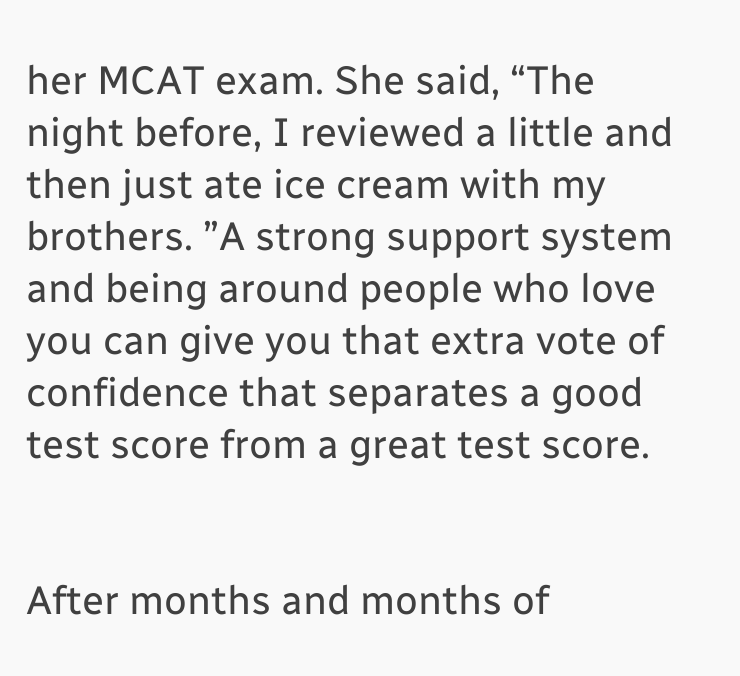her MCAT exam. She said, “The night before, I reviewed a little and then just ate ice cream with my brothers. ”A strong support system and being around people who love you can give you that extra vote of confidence that separates a good test score from a great test score.


After months and months of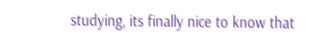studying, its finally nice to know that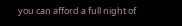you can afford a full night of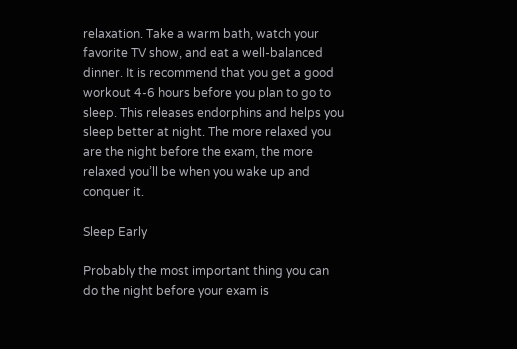relaxation. Take a warm bath, watch your favorite TV show, and eat a well-balanced dinner. It is recommend that you get a good workout 4-6 hours before you plan to go to sleep. This releases endorphins and helps you sleep better at night. The more relaxed you are the night before the exam, the more relaxed you’ll be when you wake up and conquer it.

Sleep Early

Probably the most important thing you can do the night before your exam is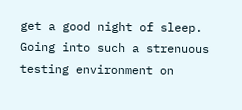get a good night of sleep. Going into such a strenuous testing environment on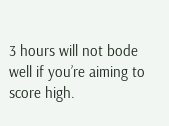3 hours will not bode well if you’re aiming to score high.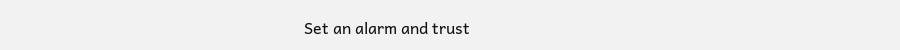Set an alarm and trust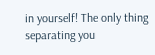in yourself! The only thing separating you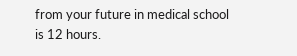from your future in medical school is 12 hours.